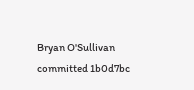Bryan O'Sullivan committed 1b0d7bc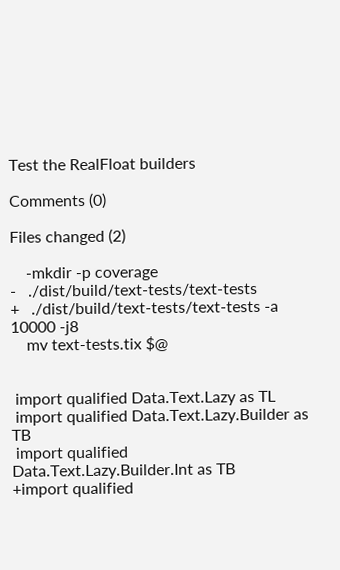Test the RealFloat builders

Comments (0)

Files changed (2)

    -mkdir -p coverage
-   ./dist/build/text-tests/text-tests
+   ./dist/build/text-tests/text-tests -a 10000 -j8
    mv text-tests.tix $@


 import qualified Data.Text.Lazy as TL
 import qualified Data.Text.Lazy.Builder as TB
 import qualified Data.Text.Lazy.Builder.Int as TB
+import qualified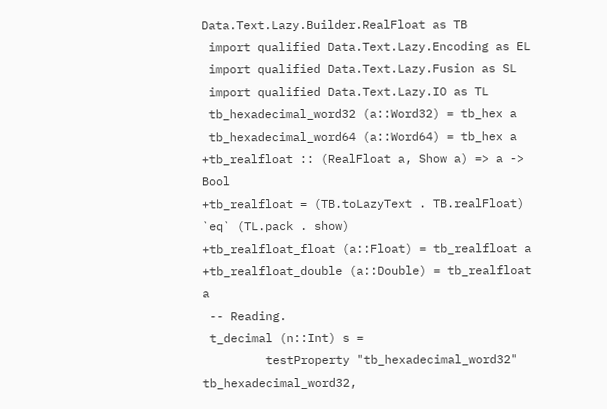Data.Text.Lazy.Builder.RealFloat as TB
 import qualified Data.Text.Lazy.Encoding as EL
 import qualified Data.Text.Lazy.Fusion as SL
 import qualified Data.Text.Lazy.IO as TL
 tb_hexadecimal_word32 (a::Word32) = tb_hex a
 tb_hexadecimal_word64 (a::Word64) = tb_hex a
+tb_realfloat :: (RealFloat a, Show a) => a -> Bool
+tb_realfloat = (TB.toLazyText . TB.realFloat) `eq` (TL.pack . show)
+tb_realfloat_float (a::Float) = tb_realfloat a
+tb_realfloat_double (a::Double) = tb_realfloat a
 -- Reading.
 t_decimal (n::Int) s =
         testProperty "tb_hexadecimal_word32" tb_hexadecimal_word32,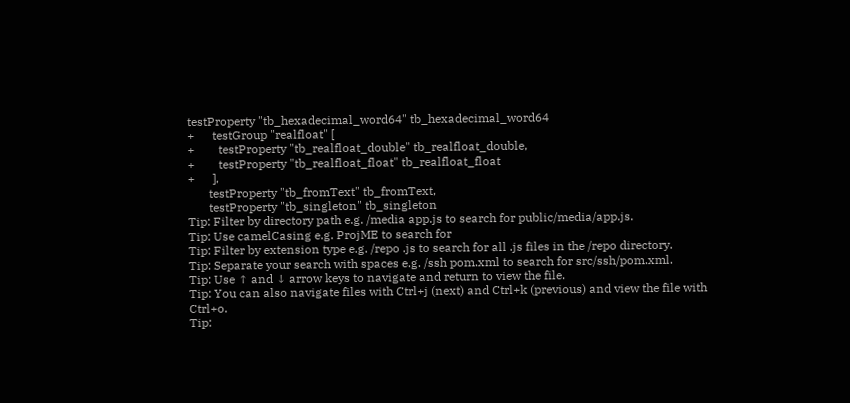testProperty "tb_hexadecimal_word64" tb_hexadecimal_word64
+      testGroup "realfloat" [
+        testProperty "tb_realfloat_double" tb_realfloat_double,
+        testProperty "tb_realfloat_float" tb_realfloat_float
+      ],
       testProperty "tb_fromText" tb_fromText,
       testProperty "tb_singleton" tb_singleton
Tip: Filter by directory path e.g. /media app.js to search for public/media/app.js.
Tip: Use camelCasing e.g. ProjME to search for
Tip: Filter by extension type e.g. /repo .js to search for all .js files in the /repo directory.
Tip: Separate your search with spaces e.g. /ssh pom.xml to search for src/ssh/pom.xml.
Tip: Use ↑ and ↓ arrow keys to navigate and return to view the file.
Tip: You can also navigate files with Ctrl+j (next) and Ctrl+k (previous) and view the file with Ctrl+o.
Tip: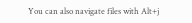You can also navigate files with Alt+j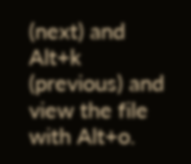(next) and Alt+k (previous) and view the file with Alt+o.